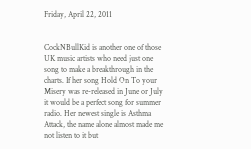Friday, April 22, 2011


CockNBullKid is another one of those UK music artists who need just one song to make a breakthrough in the charts. If her song Hold On To your Misery was re-released in June or July it would be a perfect song for summer radio. Her newest single is Asthma Attack, the name alone almost made me not listen to it but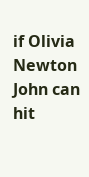if Olivia Newton John can hit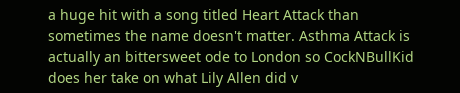a huge hit with a song titled Heart Attack than sometimes the name doesn't matter. Asthma Attack is actually an bittersweet ode to London so CockNBullKid does her take on what Lily Allen did v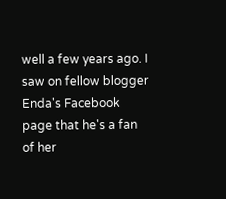well a few years ago. I saw on fellow blogger Enda's Facebook page that he's a fan of her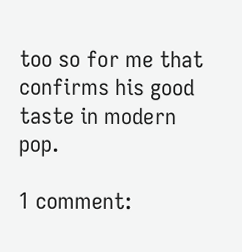too so for me that confirms his good taste in modern pop.

1 comment: